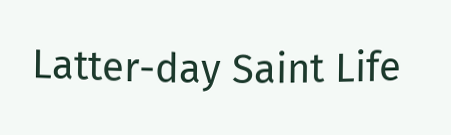Latter-day Saint Life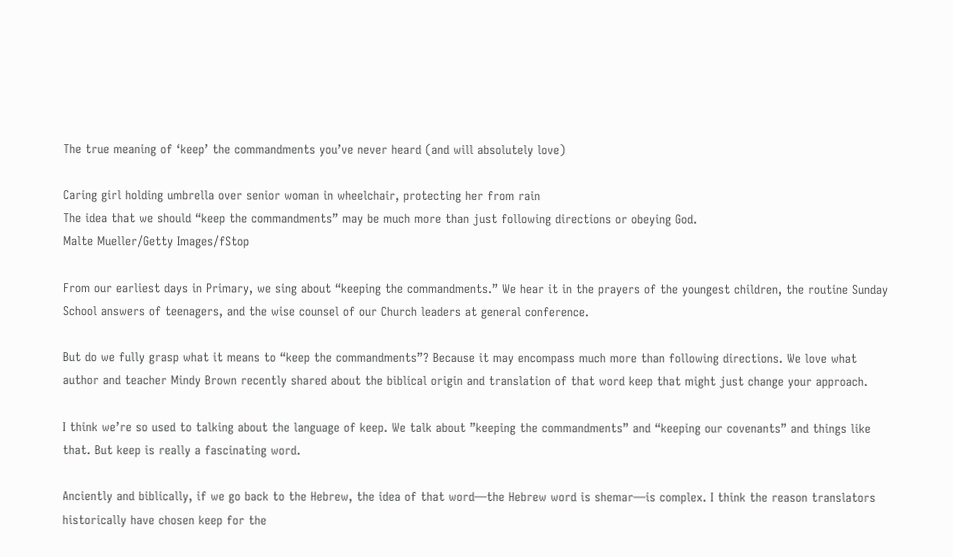The true meaning of ‘keep’ the commandments you’ve never heard (and will absolutely love)

Caring girl holding umbrella over senior woman in wheelchair, protecting her from rain
The idea that we should “keep the commandments” may be much more than just following directions or obeying God.
Malte Mueller/Getty Images/fStop

From our earliest days in Primary, we sing about “keeping the commandments.” We hear it in the prayers of the youngest children, the routine Sunday School answers of teenagers, and the wise counsel of our Church leaders at general conference.

But do we fully grasp what it means to “keep the commandments”? Because it may encompass much more than following directions. We love what author and teacher Mindy Brown recently shared about the biblical origin and translation of that word keep that might just change your approach.

I think we’re so used to talking about the language of keep. We talk about ”keeping the commandments” and “keeping our covenants” and things like that. But keep is really a fascinating word.

Anciently and biblically, if we go back to the Hebrew, the idea of that word—the Hebrew word is shemar—is complex. I think the reason translators historically have chosen keep for the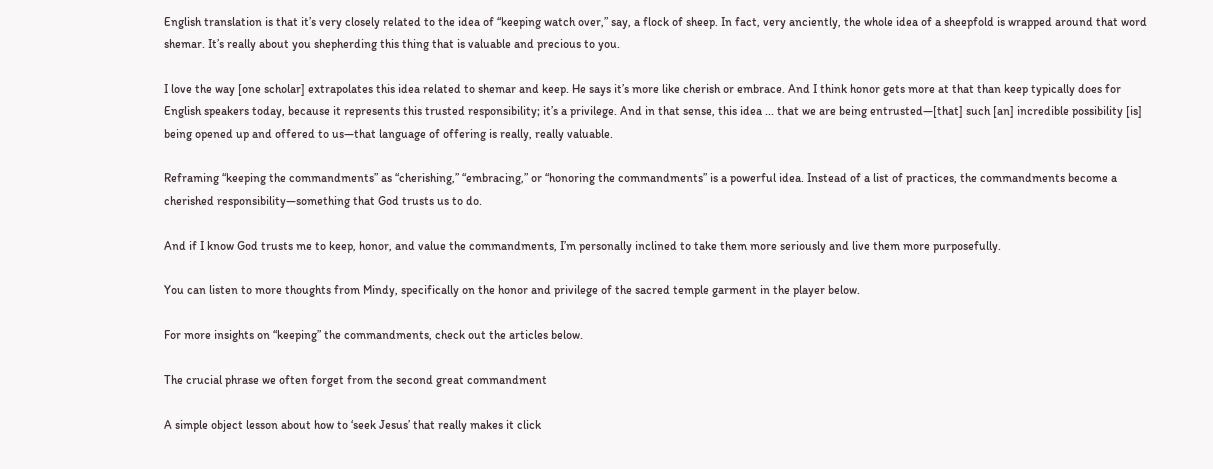English translation is that it’s very closely related to the idea of “keeping watch over,” say, a flock of sheep. In fact, very anciently, the whole idea of a sheepfold is wrapped around that word shemar. It’s really about you shepherding this thing that is valuable and precious to you.

I love the way [one scholar] extrapolates this idea related to shemar and keep. He says it’s more like cherish or embrace. And I think honor gets more at that than keep typically does for English speakers today, because it represents this trusted responsibility; it’s a privilege. And in that sense, this idea ... that we are being entrusted—[that] such [an] incredible possibility [is] being opened up and offered to us—that language of offering is really, really valuable.

Reframing “keeping the commandments” as “cherishing,” “embracing,” or “honoring the commandments” is a powerful idea. Instead of a list of practices, the commandments become a cherished responsibility—something that God trusts us to do.

And if I know God trusts me to keep, honor, and value the commandments, I’m personally inclined to take them more seriously and live them more purposefully.

You can listen to more thoughts from Mindy, specifically on the honor and privilege of the sacred temple garment in the player below.

For more insights on “keeping” the commandments, check out the articles below.

The crucial phrase we often forget from the second great commandment

A simple object lesson about how to ‘seek Jesus’ that really makes it click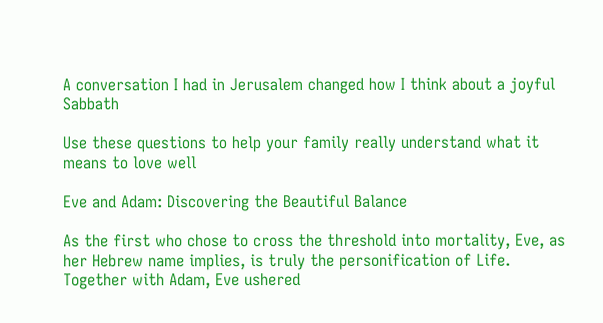A conversation I had in Jerusalem changed how I think about a joyful Sabbath

Use these questions to help your family really understand what it means to love well

Eve and Adam: Discovering the Beautiful Balance

As the first who chose to cross the threshold into mortality, Eve, as her Hebrew name implies, is truly the personification of Life. Together with Adam, Eve ushered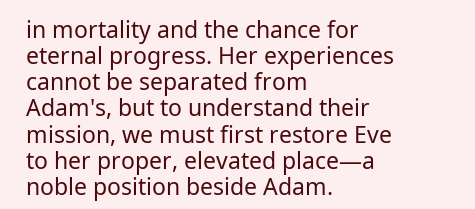in mortality and the chance for eternal progress. Her experiences cannot be separated from Adam's, but to understand their mission, we must first restore Eve to her proper, elevated place—a noble position beside Adam.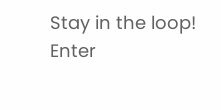Stay in the loop!
Enter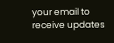your email to receive updates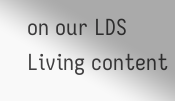on our LDS Living content